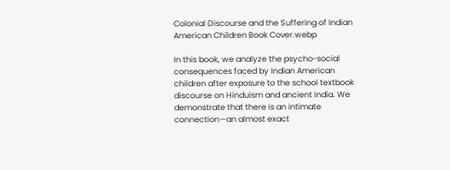Colonial Discourse and the Suffering of Indian American Children Book Cover.webp

In this book, we analyze the psycho-social consequences faced by Indian American children after exposure to the school textbook discourse on Hinduism and ancient India. We demonstrate that there is an intimate connection—an almost exact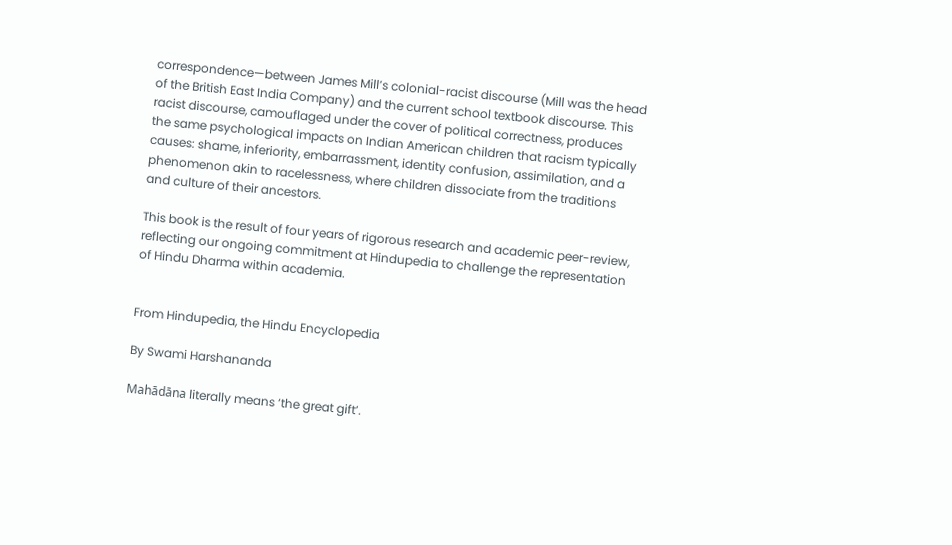correspondence—between James Mill’s colonial-racist discourse (Mill was the head of the British East India Company) and the current school textbook discourse. This racist discourse, camouflaged under the cover of political correctness, produces the same psychological impacts on Indian American children that racism typically causes: shame, inferiority, embarrassment, identity confusion, assimilation, and a phenomenon akin to racelessness, where children dissociate from the traditions and culture of their ancestors.

This book is the result of four years of rigorous research and academic peer-review, reflecting our ongoing commitment at Hindupedia to challenge the representation of Hindu Dharma within academia.


From Hindupedia, the Hindu Encyclopedia

By Swami Harshananda

Mahādāna literally means ‘the great gift’.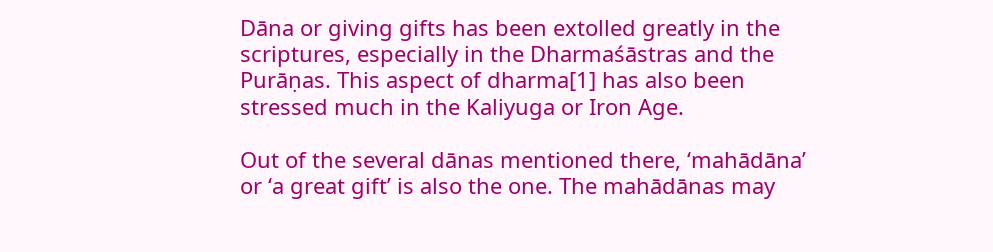Dāna or giving gifts has been extolled greatly in the scriptures, especially in the Dharmaśāstras and the Purāṇas. This aspect of dharma[1] has also been stressed much in the Kaliyuga or Iron Age.

Out of the several dānas mentioned there, ‘mahādāna’ or ‘a great gift’ is also the one. The mahādānas may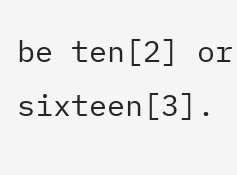be ten[2] or sixteen[3].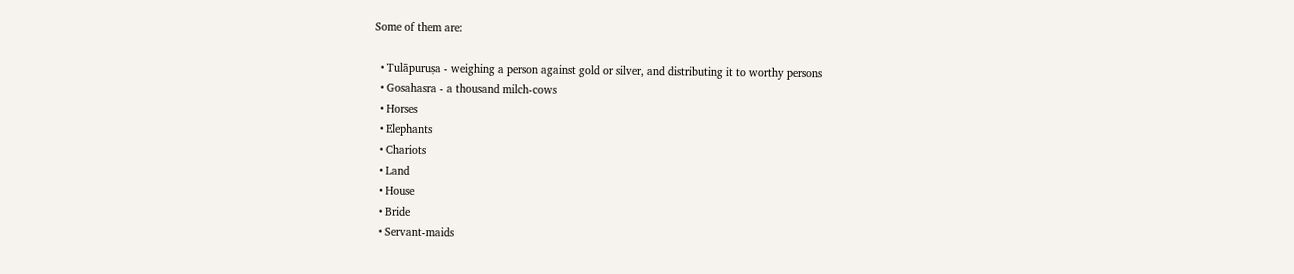Some of them are:

  • Tulāpuruṣa - weighing a person against gold or silver, and distributing it to worthy persons
  • Gosahasra - a thousand milch-cows
  • Horses
  • Elephants
  • Chariots
  • Land
  • House
  • Bride
  • Servant-maids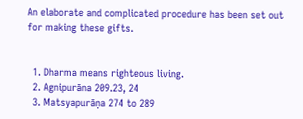An elaborate and complicated procedure has been set out for making these gifts.


  1. Dharma means righteous living.
  2. Agnipurāna 209.23, 24
  3. Matsyapurāṇa 274 to 289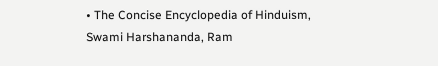• The Concise Encyclopedia of Hinduism, Swami Harshananda, Ram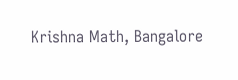Krishna Math, Bangalore